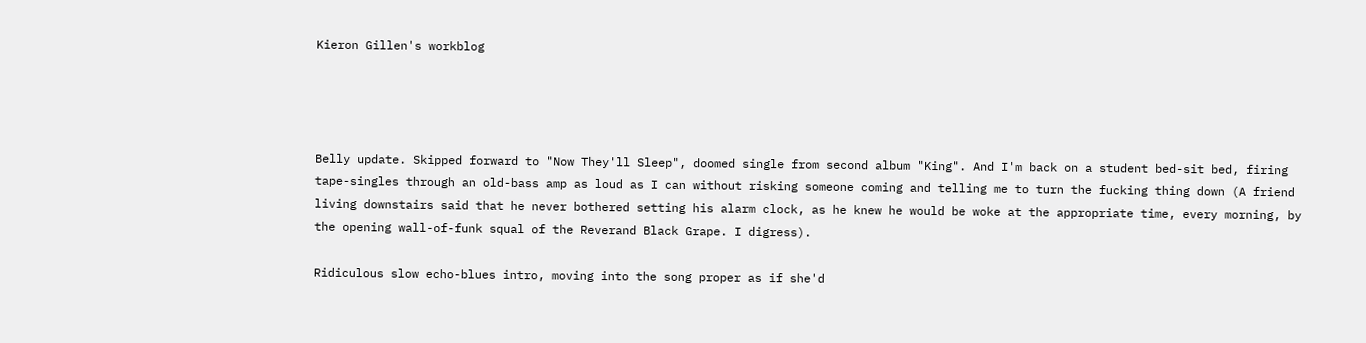Kieron Gillen's workblog




Belly update. Skipped forward to "Now They'll Sleep", doomed single from second album "King". And I'm back on a student bed-sit bed, firing tape-singles through an old-bass amp as loud as I can without risking someone coming and telling me to turn the fucking thing down (A friend living downstairs said that he never bothered setting his alarm clock, as he knew he would be woke at the appropriate time, every morning, by the opening wall-of-funk squal of the Reverand Black Grape. I digress).

Ridiculous slow echo-blues intro, moving into the song proper as if she'd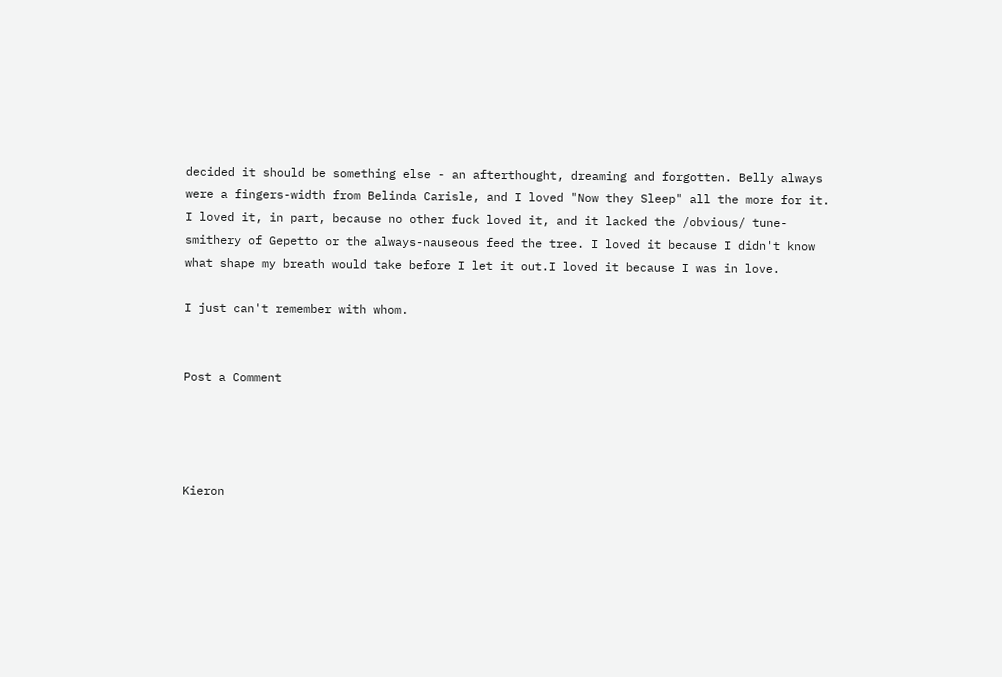decided it should be something else - an afterthought, dreaming and forgotten. Belly always were a fingers-width from Belinda Carisle, and I loved "Now they Sleep" all the more for it. I loved it, in part, because no other fuck loved it, and it lacked the /obvious/ tune-smithery of Gepetto or the always-nauseous feed the tree. I loved it because I didn't know what shape my breath would take before I let it out.I loved it because I was in love.

I just can't remember with whom.


Post a Comment




Kieron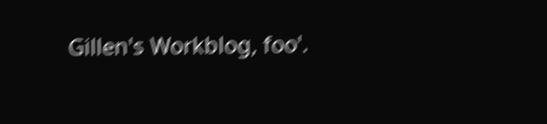Gillen's Workblog, foo'.